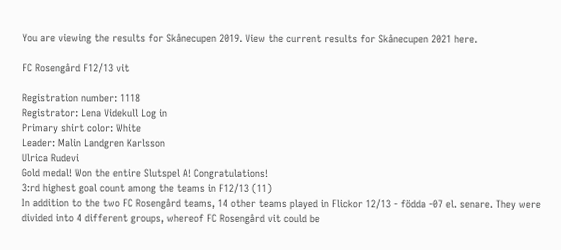You are viewing the results for Skånecupen 2019. View the current results for Skånecupen 2021 here.

FC Rosengård F12/13 vit

Registration number: 1118
Registrator: Lena Videkull Log in
Primary shirt color: White
Leader: Malin Landgren Karlsson
Ulrica Rudevi
Gold medal! Won the entire Slutspel A! Congratulations!
3:rd highest goal count among the teams in F12/13 (11)
In addition to the two FC Rosengård teams, 14 other teams played in Flickor 12/13 - födda -07 el. senare. They were divided into 4 different groups, whereof FC Rosengård vit could be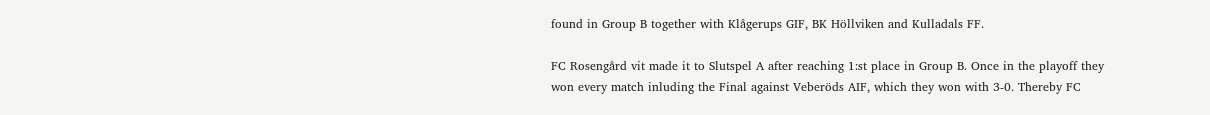found in Group B together with Klågerups GIF, BK Höllviken and Kulladals FF.

FC Rosengård vit made it to Slutspel A after reaching 1:st place in Group B. Once in the playoff they won every match inluding the Final against Veberöds AIF, which they won with 3-0. Thereby FC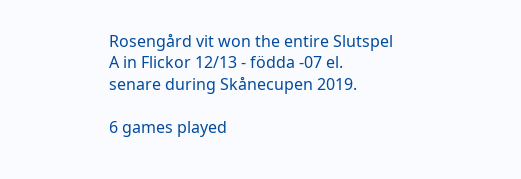Rosengård vit won the entire Slutspel A in Flickor 12/13 - födda -07 el. senare during Skånecupen 2019.

6 games played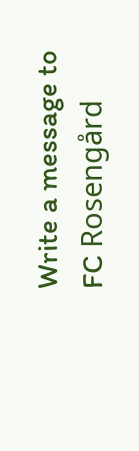Write a message to FC Rosengård